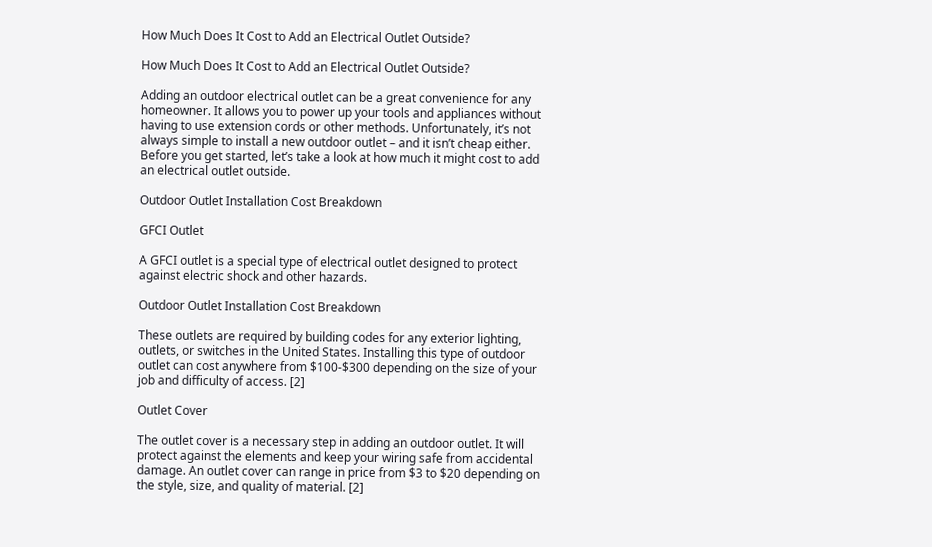How Much Does It Cost to Add an Electrical Outlet Outside?

How Much Does It Cost to Add an Electrical Outlet Outside?

Adding an outdoor electrical outlet can be a great convenience for any homeowner. It allows you to power up your tools and appliances without having to use extension cords or other methods. Unfortunately, it’s not always simple to install a new outdoor outlet – and it isn’t cheap either. Before you get started, let’s take a look at how much it might cost to add an electrical outlet outside.

Outdoor Outlet Installation Cost Breakdown

GFCI Outlet

A GFCI outlet is a special type of electrical outlet designed to protect against electric shock and other hazards.

Outdoor Outlet Installation Cost Breakdown

These outlets are required by building codes for any exterior lighting, outlets, or switches in the United States. Installing this type of outdoor outlet can cost anywhere from $100-$300 depending on the size of your job and difficulty of access. [2]

Outlet Cover

The outlet cover is a necessary step in adding an outdoor outlet. It will protect against the elements and keep your wiring safe from accidental damage. An outlet cover can range in price from $3 to $20 depending on the style, size, and quality of material. [2]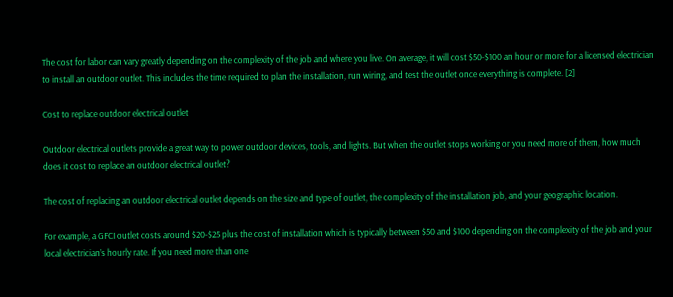The cost for labor can vary greatly depending on the complexity of the job and where you live. On average, it will cost $50-$100 an hour or more for a licensed electrician to install an outdoor outlet. This includes the time required to plan the installation, run wiring, and test the outlet once everything is complete. [2]

Cost to replace outdoor electrical outlet

Outdoor electrical outlets provide a great way to power outdoor devices, tools, and lights. But when the outlet stops working or you need more of them, how much does it cost to replace an outdoor electrical outlet?

The cost of replacing an outdoor electrical outlet depends on the size and type of outlet, the complexity of the installation job, and your geographic location.

For example, a GFCI outlet costs around $20-$25 plus the cost of installation which is typically between $50 and $100 depending on the complexity of the job and your local electrician’s hourly rate. If you need more than one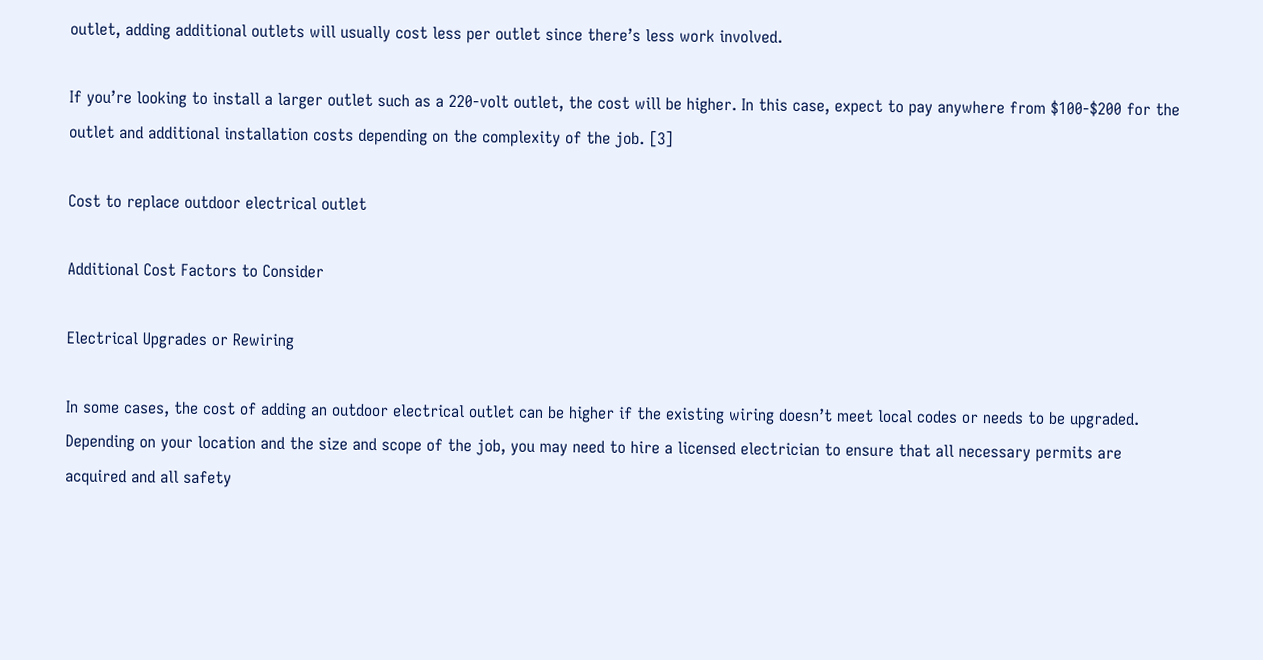outlet, adding additional outlets will usually cost less per outlet since there’s less work involved.

If you’re looking to install a larger outlet such as a 220-volt outlet, the cost will be higher. In this case, expect to pay anywhere from $100-$200 for the outlet and additional installation costs depending on the complexity of the job. [3]

Cost to replace outdoor electrical outlet

Additional Cost Factors to Consider

Electrical Upgrades or Rewiring

In some cases, the cost of adding an outdoor electrical outlet can be higher if the existing wiring doesn’t meet local codes or needs to be upgraded. Depending on your location and the size and scope of the job, you may need to hire a licensed electrician to ensure that all necessary permits are acquired and all safety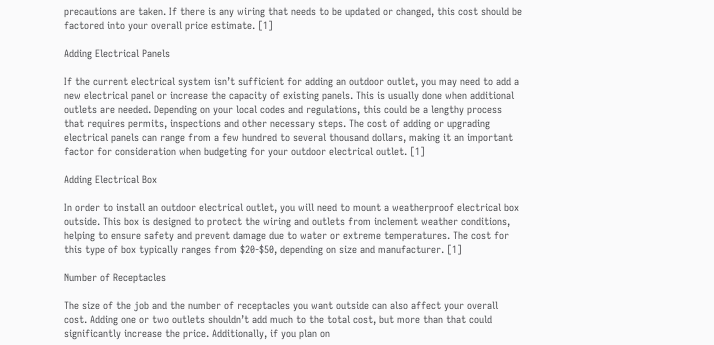precautions are taken. If there is any wiring that needs to be updated or changed, this cost should be factored into your overall price estimate. [1]

Adding Electrical Panels

If the current electrical system isn’t sufficient for adding an outdoor outlet, you may need to add a new electrical panel or increase the capacity of existing panels. This is usually done when additional outlets are needed. Depending on your local codes and regulations, this could be a lengthy process that requires permits, inspections and other necessary steps. The cost of adding or upgrading electrical panels can range from a few hundred to several thousand dollars, making it an important factor for consideration when budgeting for your outdoor electrical outlet. [1]

Adding Electrical Box

In order to install an outdoor electrical outlet, you will need to mount a weatherproof electrical box outside. This box is designed to protect the wiring and outlets from inclement weather conditions, helping to ensure safety and prevent damage due to water or extreme temperatures. The cost for this type of box typically ranges from $20-$50, depending on size and manufacturer. [1]

Number of Receptacles

The size of the job and the number of receptacles you want outside can also affect your overall cost. Adding one or two outlets shouldn’t add much to the total cost, but more than that could significantly increase the price. Additionally, if you plan on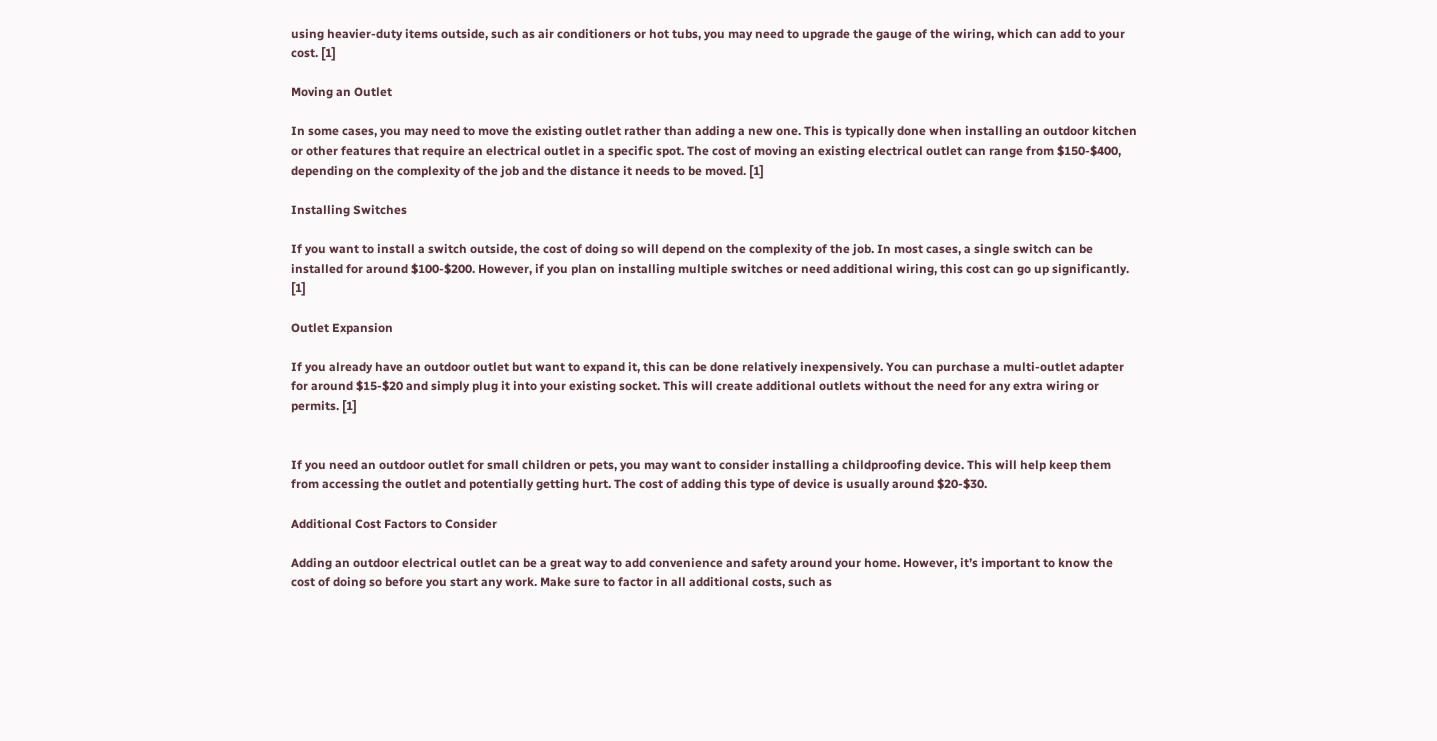using heavier-duty items outside, such as air conditioners or hot tubs, you may need to upgrade the gauge of the wiring, which can add to your cost. [1]

Moving an Outlet

In some cases, you may need to move the existing outlet rather than adding a new one. This is typically done when installing an outdoor kitchen or other features that require an electrical outlet in a specific spot. The cost of moving an existing electrical outlet can range from $150-$400, depending on the complexity of the job and the distance it needs to be moved. [1]

Installing Switches

If you want to install a switch outside, the cost of doing so will depend on the complexity of the job. In most cases, a single switch can be installed for around $100-$200. However, if you plan on installing multiple switches or need additional wiring, this cost can go up significantly. [1]

Outlet Expansion

If you already have an outdoor outlet but want to expand it, this can be done relatively inexpensively. You can purchase a multi-outlet adapter for around $15-$20 and simply plug it into your existing socket. This will create additional outlets without the need for any extra wiring or permits. [1]


If you need an outdoor outlet for small children or pets, you may want to consider installing a childproofing device. This will help keep them from accessing the outlet and potentially getting hurt. The cost of adding this type of device is usually around $20-$30.

Additional Cost Factors to Consider

Adding an outdoor electrical outlet can be a great way to add convenience and safety around your home. However, it’s important to know the cost of doing so before you start any work. Make sure to factor in all additional costs, such as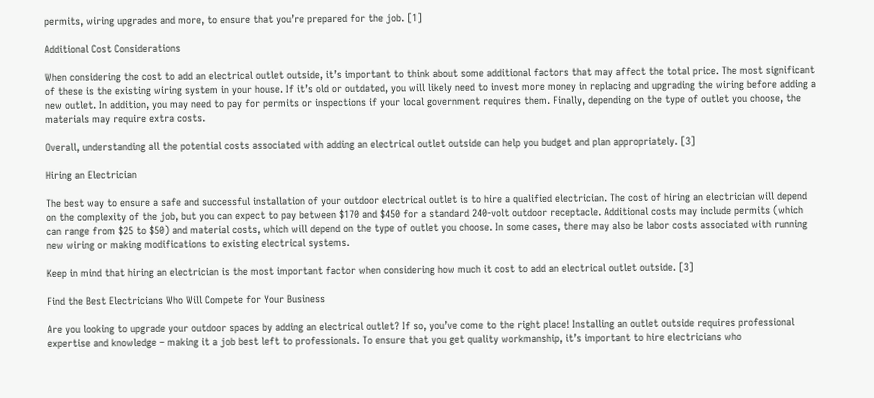permits, wiring upgrades and more, to ensure that you’re prepared for the job. [1]

Additional Cost Considerations

When considering the cost to add an electrical outlet outside, it’s important to think about some additional factors that may affect the total price. The most significant of these is the existing wiring system in your house. If it’s old or outdated, you will likely need to invest more money in replacing and upgrading the wiring before adding a new outlet. In addition, you may need to pay for permits or inspections if your local government requires them. Finally, depending on the type of outlet you choose, the materials may require extra costs.

Overall, understanding all the potential costs associated with adding an electrical outlet outside can help you budget and plan appropriately. [3]

Hiring an Electrician

The best way to ensure a safe and successful installation of your outdoor electrical outlet is to hire a qualified electrician. The cost of hiring an electrician will depend on the complexity of the job, but you can expect to pay between $170 and $450 for a standard 240-volt outdoor receptacle. Additional costs may include permits (which can range from $25 to $50) and material costs, which will depend on the type of outlet you choose. In some cases, there may also be labor costs associated with running new wiring or making modifications to existing electrical systems.

Keep in mind that hiring an electrician is the most important factor when considering how much it cost to add an electrical outlet outside. [3]

Find the Best Electricians Who Will Compete for Your Business

Are you looking to upgrade your outdoor spaces by adding an electrical outlet? If so, you’ve come to the right place! Installing an outlet outside requires professional expertise and knowledge – making it a job best left to professionals. To ensure that you get quality workmanship, it’s important to hire electricians who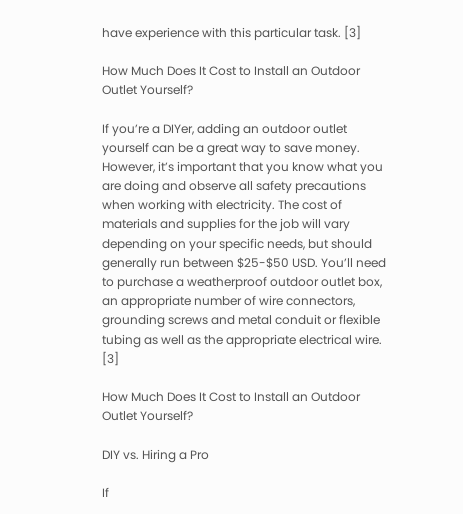have experience with this particular task. [3]

How Much Does It Cost to Install an Outdoor Outlet Yourself?

If you’re a DIYer, adding an outdoor outlet yourself can be a great way to save money. However, it’s important that you know what you are doing and observe all safety precautions when working with electricity. The cost of materials and supplies for the job will vary depending on your specific needs, but should generally run between $25-$50 USD. You’ll need to purchase a weatherproof outdoor outlet box, an appropriate number of wire connectors, grounding screws and metal conduit or flexible tubing as well as the appropriate electrical wire. [3]

How Much Does It Cost to Install an Outdoor Outlet Yourself?

DIY vs. Hiring a Pro

If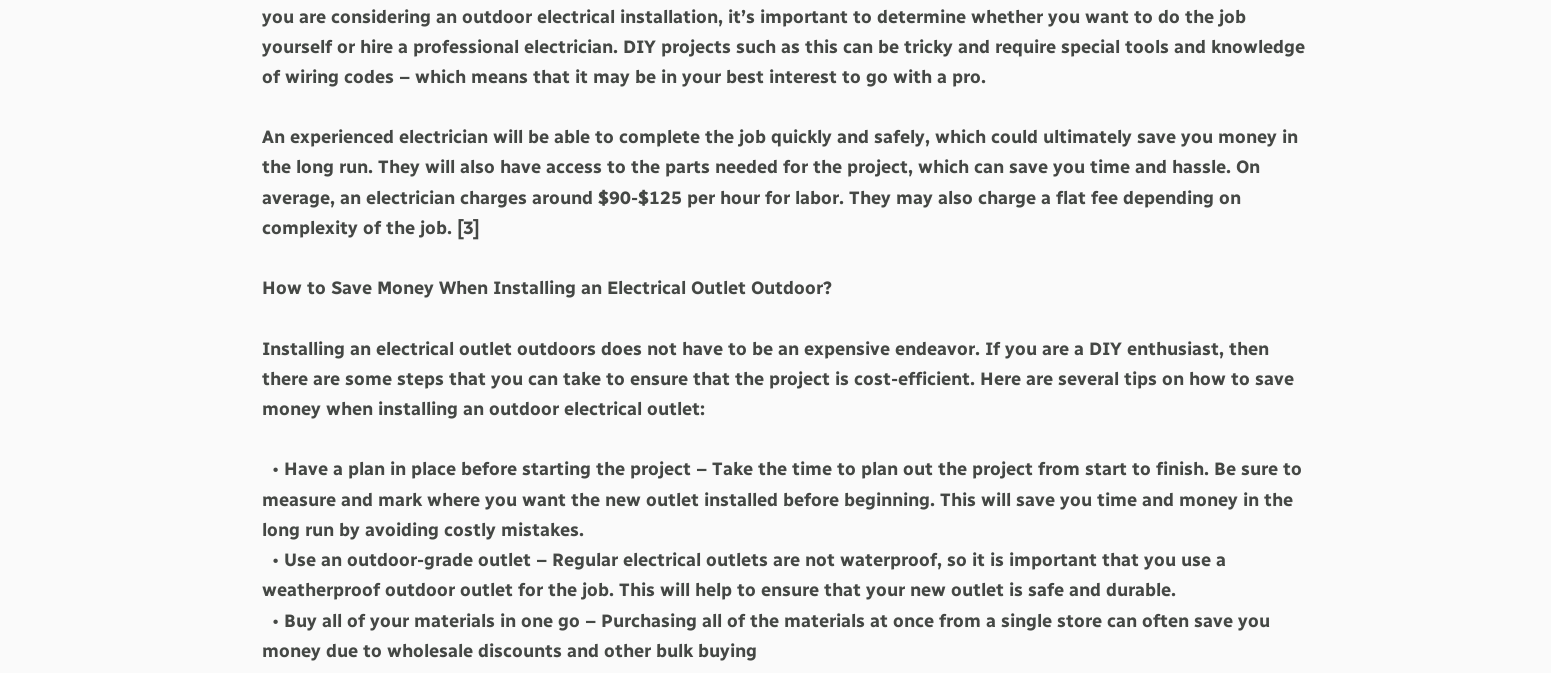you are considering an outdoor electrical installation, it’s important to determine whether you want to do the job yourself or hire a professional electrician. DIY projects such as this can be tricky and require special tools and knowledge of wiring codes – which means that it may be in your best interest to go with a pro.

An experienced electrician will be able to complete the job quickly and safely, which could ultimately save you money in the long run. They will also have access to the parts needed for the project, which can save you time and hassle. On average, an electrician charges around $90-$125 per hour for labor. They may also charge a flat fee depending on complexity of the job. [3]

How to Save Money When Installing an Electrical Outlet Outdoor?

Installing an electrical outlet outdoors does not have to be an expensive endeavor. If you are a DIY enthusiast, then there are some steps that you can take to ensure that the project is cost-efficient. Here are several tips on how to save money when installing an outdoor electrical outlet:

  • Have a plan in place before starting the project – Take the time to plan out the project from start to finish. Be sure to measure and mark where you want the new outlet installed before beginning. This will save you time and money in the long run by avoiding costly mistakes.
  • Use an outdoor-grade outlet – Regular electrical outlets are not waterproof, so it is important that you use a weatherproof outdoor outlet for the job. This will help to ensure that your new outlet is safe and durable.
  • Buy all of your materials in one go – Purchasing all of the materials at once from a single store can often save you money due to wholesale discounts and other bulk buying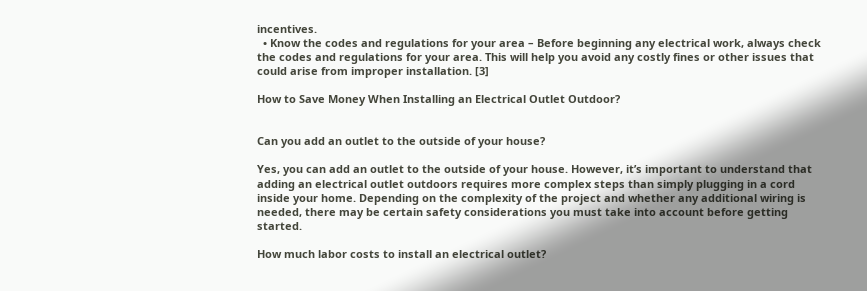incentives.
  • Know the codes and regulations for your area – Before beginning any electrical work, always check the codes and regulations for your area. This will help you avoid any costly fines or other issues that could arise from improper installation. [3]

How to Save Money When Installing an Electrical Outlet Outdoor?


Can you add an outlet to the outside of your house?

Yes, you can add an outlet to the outside of your house. However, it’s important to understand that adding an electrical outlet outdoors requires more complex steps than simply plugging in a cord inside your home. Depending on the complexity of the project and whether any additional wiring is needed, there may be certain safety considerations you must take into account before getting started.

How much labor costs to install an electrical outlet?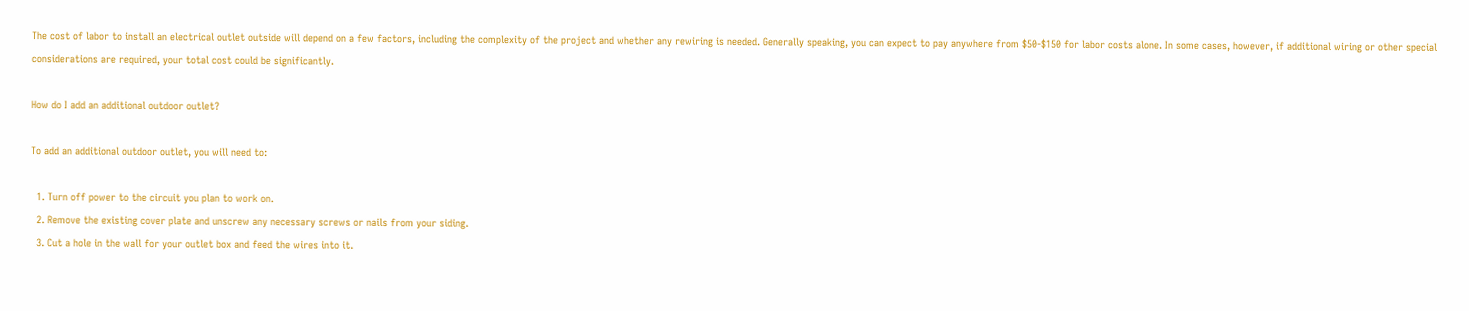The cost of labor to install an electrical outlet outside will depend on a few factors, including the complexity of the project and whether any rewiring is needed. Generally speaking, you can expect to pay anywhere from $50-$150 for labor costs alone. In some cases, however, if additional wiring or other special considerations are required, your total cost could be significantly.

How do I add an additional outdoor outlet?

To add an additional outdoor outlet, you will need to:

  1. Turn off power to the circuit you plan to work on.
  2. Remove the existing cover plate and unscrew any necessary screws or nails from your siding.
  3. Cut a hole in the wall for your outlet box and feed the wires into it.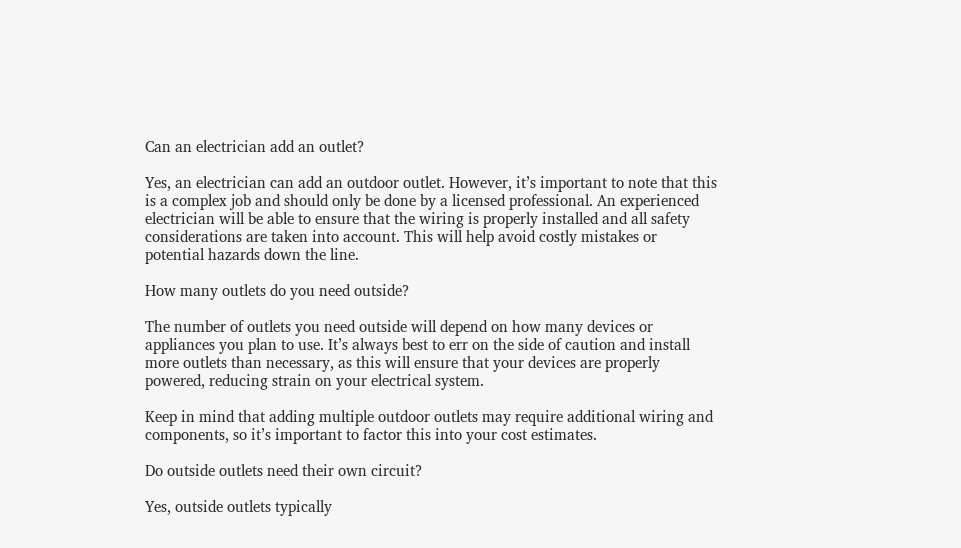Can an electrician add an outlet?

Yes, an electrician can add an outdoor outlet. However, it’s important to note that this is a complex job and should only be done by a licensed professional. An experienced electrician will be able to ensure that the wiring is properly installed and all safety considerations are taken into account. This will help avoid costly mistakes or potential hazards down the line.

How many outlets do you need outside?

The number of outlets you need outside will depend on how many devices or appliances you plan to use. It’s always best to err on the side of caution and install more outlets than necessary, as this will ensure that your devices are properly powered, reducing strain on your electrical system.

Keep in mind that adding multiple outdoor outlets may require additional wiring and components, so it’s important to factor this into your cost estimates.

Do outside outlets need their own circuit?

Yes, outside outlets typically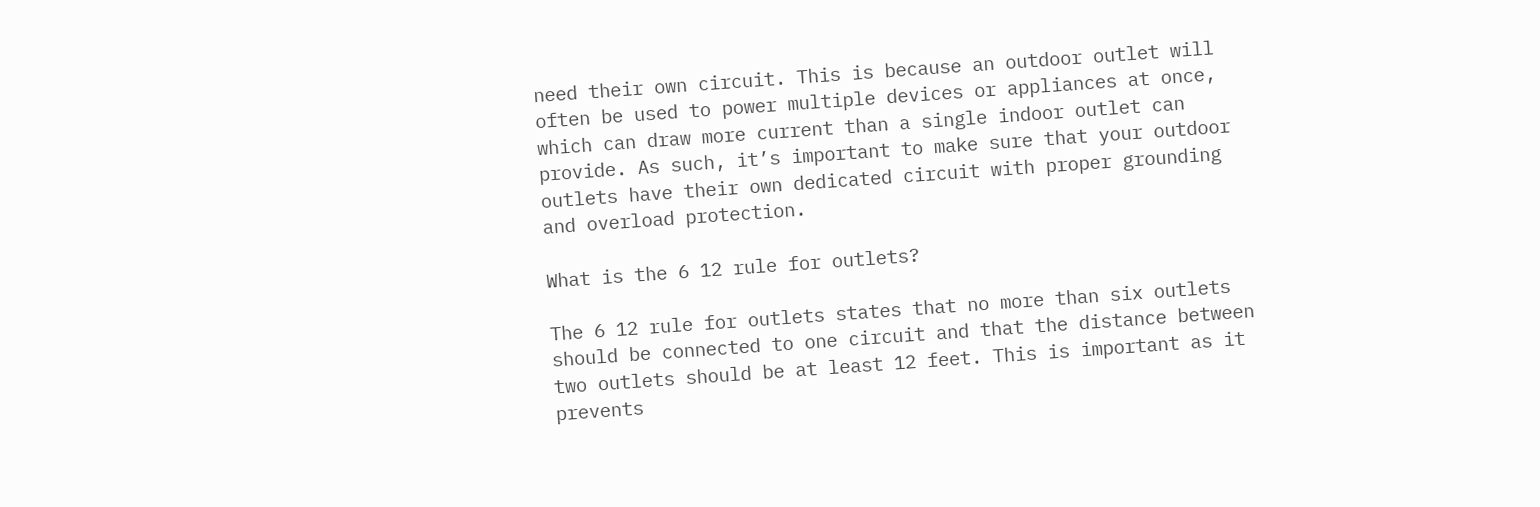need their own circuit. This is because an outdoor outlet will often be used to power multiple devices or appliances at once, which can draw more current than a single indoor outlet can provide. As such, it’s important to make sure that your outdoor outlets have their own dedicated circuit with proper grounding and overload protection.

What is the 6 12 rule for outlets?

The 6 12 rule for outlets states that no more than six outlets should be connected to one circuit and that the distance between two outlets should be at least 12 feet. This is important as it prevents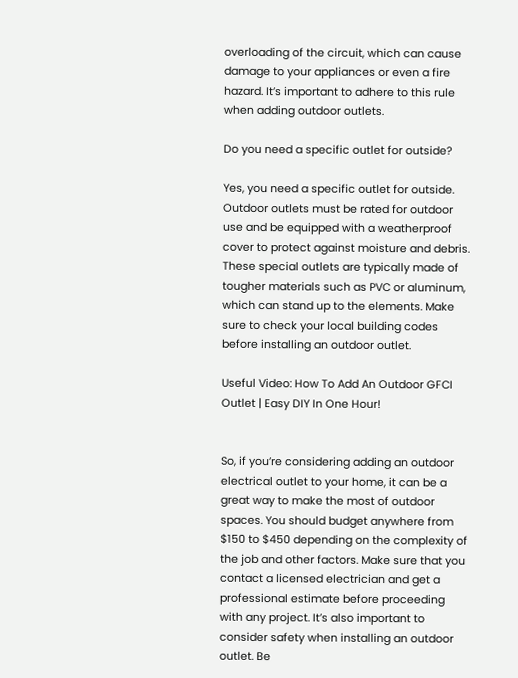overloading of the circuit, which can cause damage to your appliances or even a fire hazard. It’s important to adhere to this rule when adding outdoor outlets.

Do you need a specific outlet for outside?

Yes, you need a specific outlet for outside. Outdoor outlets must be rated for outdoor use and be equipped with a weatherproof cover to protect against moisture and debris. These special outlets are typically made of tougher materials such as PVC or aluminum, which can stand up to the elements. Make sure to check your local building codes before installing an outdoor outlet.

Useful Video: How To Add An Outdoor GFCI Outlet | Easy DIY In One Hour!


So, if you’re considering adding an outdoor electrical outlet to your home, it can be a great way to make the most of outdoor spaces. You should budget anywhere from $150 to $450 depending on the complexity of the job and other factors. Make sure that you contact a licensed electrician and get a professional estimate before proceeding with any project. It’s also important to consider safety when installing an outdoor outlet. Be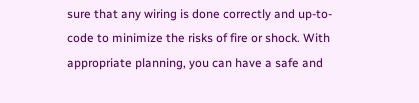sure that any wiring is done correctly and up-to-code to minimize the risks of fire or shock. With appropriate planning, you can have a safe and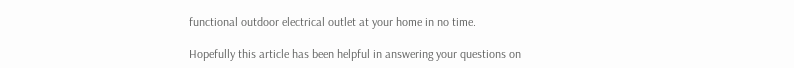functional outdoor electrical outlet at your home in no time.

Hopefully this article has been helpful in answering your questions on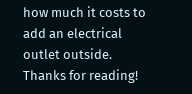how much it costs to add an electrical outlet outside. Thanks for reading!